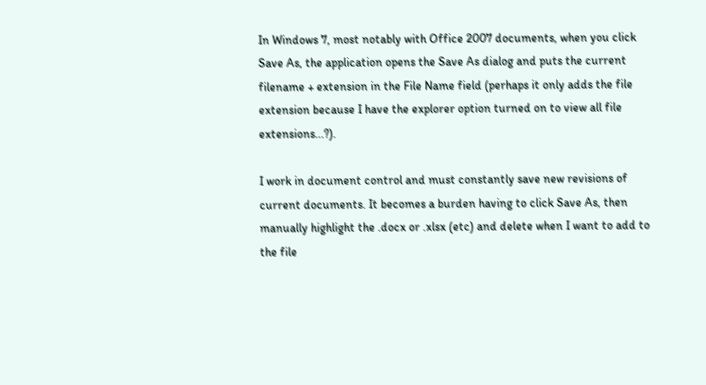In Windows 7, most notably with Office 2007 documents, when you click Save As, the application opens the Save As dialog and puts the current filename + extension in the File Name field (perhaps it only adds the file extension because I have the explorer option turned on to view all file extensions...?).

I work in document control and must constantly save new revisions of current documents. It becomes a burden having to click Save As, then manually highlight the .docx or .xlsx (etc) and delete when I want to add to the file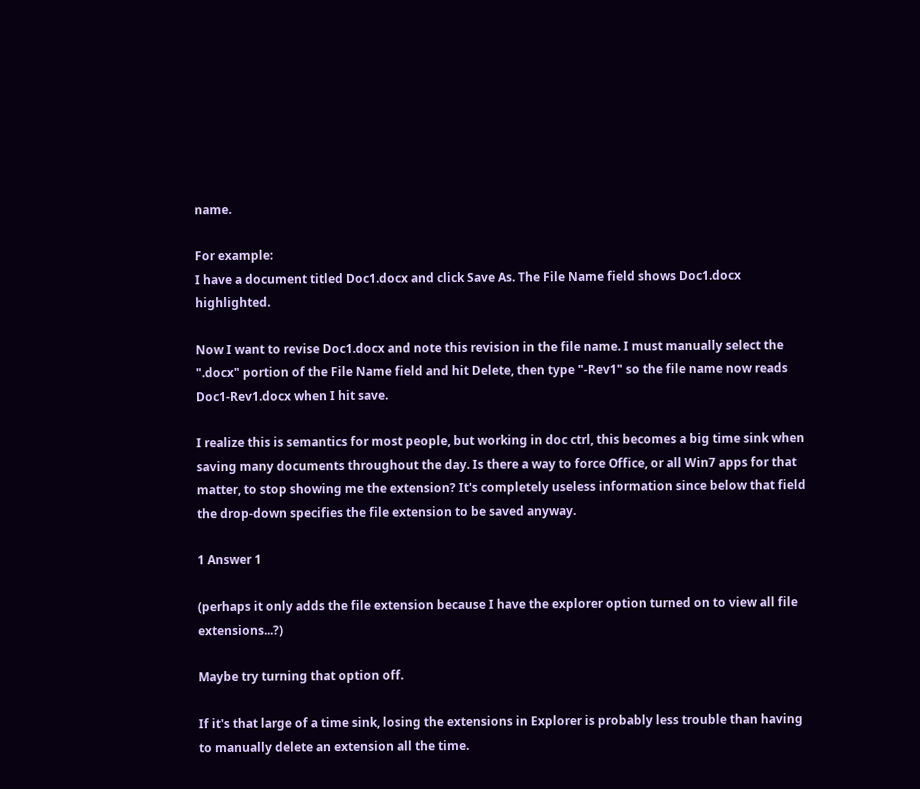name.

For example:
I have a document titled Doc1.docx and click Save As. The File Name field shows Doc1.docx highlighted.

Now I want to revise Doc1.docx and note this revision in the file name. I must manually select the ".docx" portion of the File Name field and hit Delete, then type "-Rev1" so the file name now reads Doc1-Rev1.docx when I hit save.

I realize this is semantics for most people, but working in doc ctrl, this becomes a big time sink when saving many documents throughout the day. Is there a way to force Office, or all Win7 apps for that matter, to stop showing me the extension? It's completely useless information since below that field the drop-down specifies the file extension to be saved anyway.

1 Answer 1

(perhaps it only adds the file extension because I have the explorer option turned on to view all file extensions...?)

Maybe try turning that option off.

If it's that large of a time sink, losing the extensions in Explorer is probably less trouble than having to manually delete an extension all the time.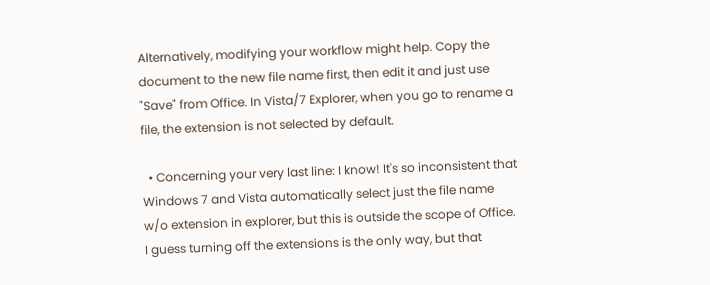Alternatively, modifying your workflow might help. Copy the document to the new file name first, then edit it and just use "Save" from Office. In Vista/7 Explorer, when you go to rename a file, the extension is not selected by default.

  • Concerning your very last line: I know! It's so inconsistent that Windows 7 and Vista automatically select just the file name w/o extension in explorer, but this is outside the scope of Office. I guess turning off the extensions is the only way, but that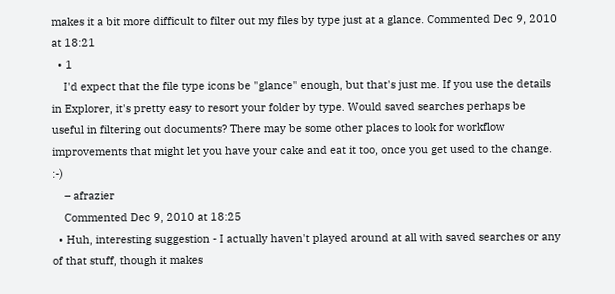makes it a bit more difficult to filter out my files by type just at a glance. Commented Dec 9, 2010 at 18:21
  • 1
    I'd expect that the file type icons be "glance" enough, but that's just me. If you use the details in Explorer, it's pretty easy to resort your folder by type. Would saved searches perhaps be useful in filtering out documents? There may be some other places to look for workflow improvements that might let you have your cake and eat it too, once you get used to the change. :-)
    – afrazier
    Commented Dec 9, 2010 at 18:25
  • Huh, interesting suggestion - I actually haven't played around at all with saved searches or any of that stuff, though it makes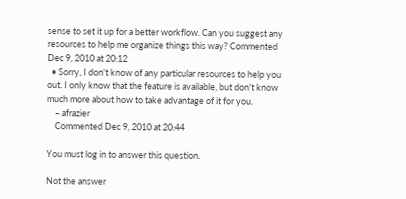sense to set it up for a better workflow. Can you suggest any resources to help me organize things this way? Commented Dec 9, 2010 at 20:12
  • Sorry, I don't know of any particular resources to help you out. I only know that the feature is available, but don't know much more about how to take advantage of it for you.
    – afrazier
    Commented Dec 9, 2010 at 20:44

You must log in to answer this question.

Not the answer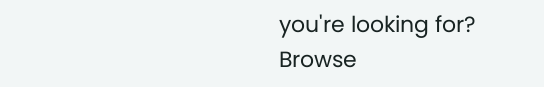you're looking for? Browse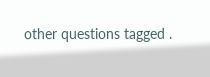other questions tagged .